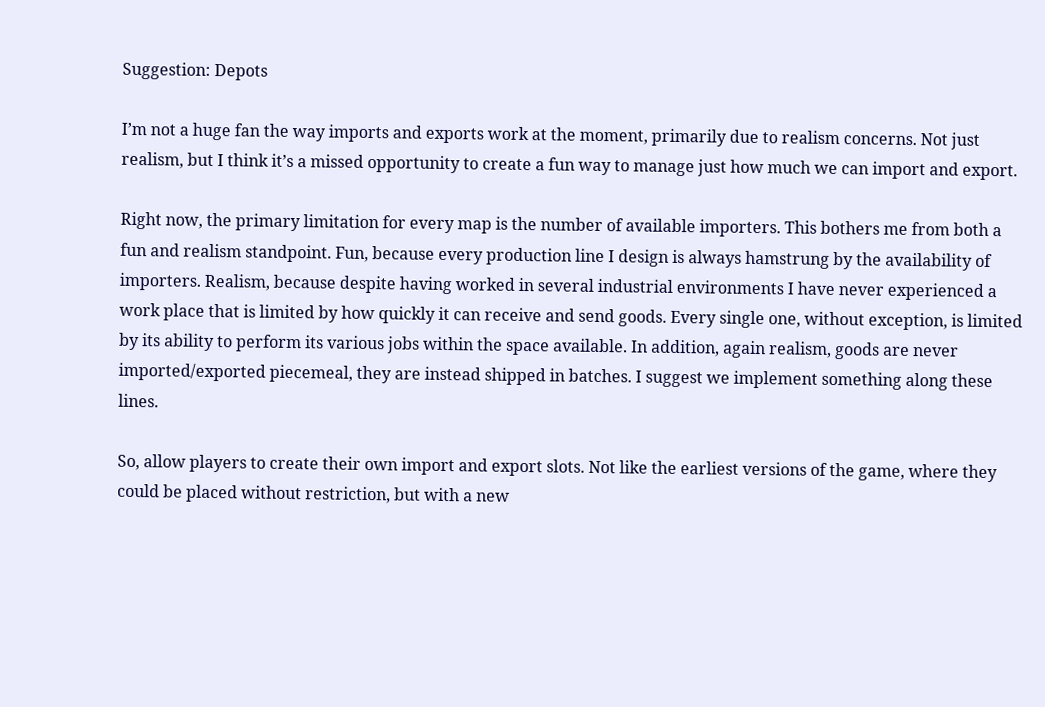Suggestion: Depots

I’m not a huge fan the way imports and exports work at the moment, primarily due to realism concerns. Not just realism, but I think it’s a missed opportunity to create a fun way to manage just how much we can import and export.

Right now, the primary limitation for every map is the number of available importers. This bothers me from both a fun and realism standpoint. Fun, because every production line I design is always hamstrung by the availability of importers. Realism, because despite having worked in several industrial environments I have never experienced a work place that is limited by how quickly it can receive and send goods. Every single one, without exception, is limited by its ability to perform its various jobs within the space available. In addition, again realism, goods are never imported/exported piecemeal, they are instead shipped in batches. I suggest we implement something along these lines.

So, allow players to create their own import and export slots. Not like the earliest versions of the game, where they could be placed without restriction, but with a new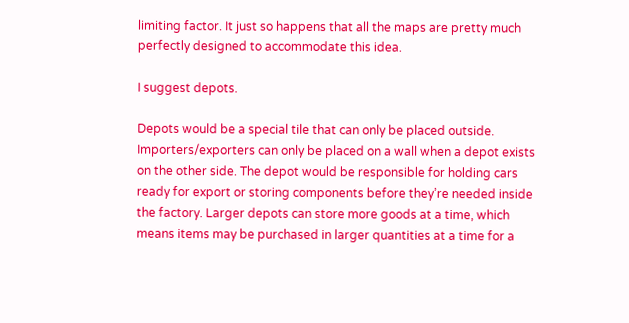limiting factor. It just so happens that all the maps are pretty much perfectly designed to accommodate this idea.

I suggest depots.

Depots would be a special tile that can only be placed outside. Importers/exporters can only be placed on a wall when a depot exists on the other side. The depot would be responsible for holding cars ready for export or storing components before they’re needed inside the factory. Larger depots can store more goods at a time, which means items may be purchased in larger quantities at a time for a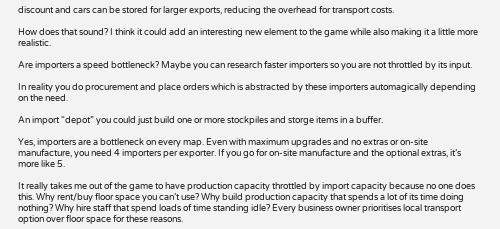discount and cars can be stored for larger exports, reducing the overhead for transport costs.

How does that sound? I think it could add an interesting new element to the game while also making it a little more realistic.

Are importers a speed bottleneck? Maybe you can research faster importers so you are not throttled by its input.

In reality you do procurement and place orders which is abstracted by these importers automagically depending on the need.

An import “depot” you could just build one or more stockpiles and storge items in a buffer.

Yes, importers are a bottleneck on every map. Even with maximum upgrades and no extras or on-site manufacture, you need 4 importers per exporter. If you go for on-site manufacture and the optional extras, it’s more like 5.

It really takes me out of the game to have production capacity throttled by import capacity because no one does this. Why rent/buy floor space you can’t use? Why build production capacity that spends a lot of its time doing nothing? Why hire staff that spend loads of time standing idle? Every business owner prioritises local transport option over floor space for these reasons.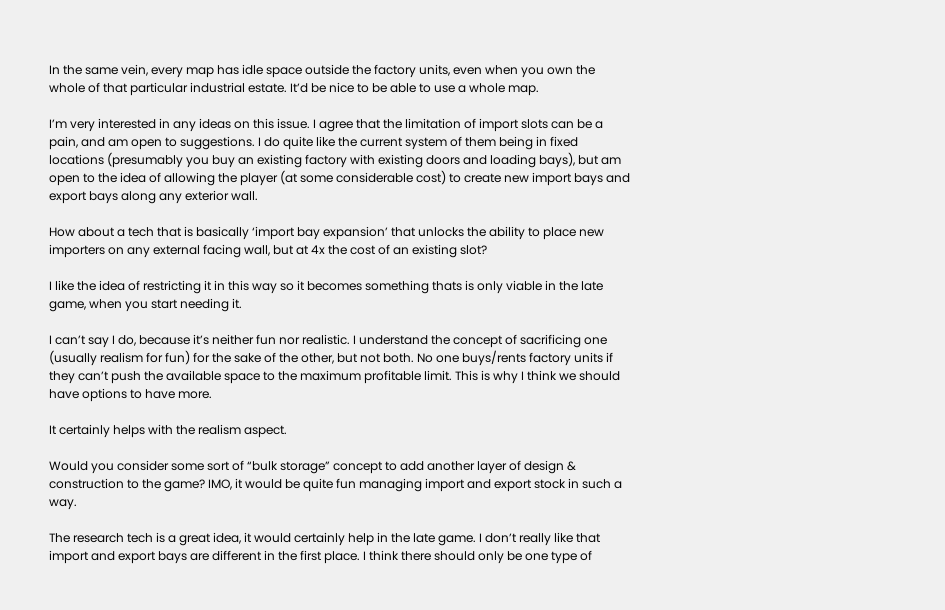In the same vein, every map has idle space outside the factory units, even when you own the whole of that particular industrial estate. It’d be nice to be able to use a whole map.

I’m very interested in any ideas on this issue. I agree that the limitation of import slots can be a pain, and am open to suggestions. I do quite like the current system of them being in fixed locations (presumably you buy an existing factory with existing doors and loading bays), but am open to the idea of allowing the player (at some considerable cost) to create new import bays and export bays along any exterior wall.

How about a tech that is basically ‘import bay expansion’ that unlocks the ability to place new importers on any external facing wall, but at 4x the cost of an existing slot?

I like the idea of restricting it in this way so it becomes something thats is only viable in the late game, when you start needing it.

I can’t say I do, because it’s neither fun nor realistic. I understand the concept of sacrificing one (usually realism for fun) for the sake of the other, but not both. No one buys/rents factory units if they can’t push the available space to the maximum profitable limit. This is why I think we should have options to have more.

It certainly helps with the realism aspect.

Would you consider some sort of “bulk storage” concept to add another layer of design & construction to the game? IMO, it would be quite fun managing import and export stock in such a way.

The research tech is a great idea, it would certainly help in the late game. I don’t really like that import and export bays are different in the first place. I think there should only be one type of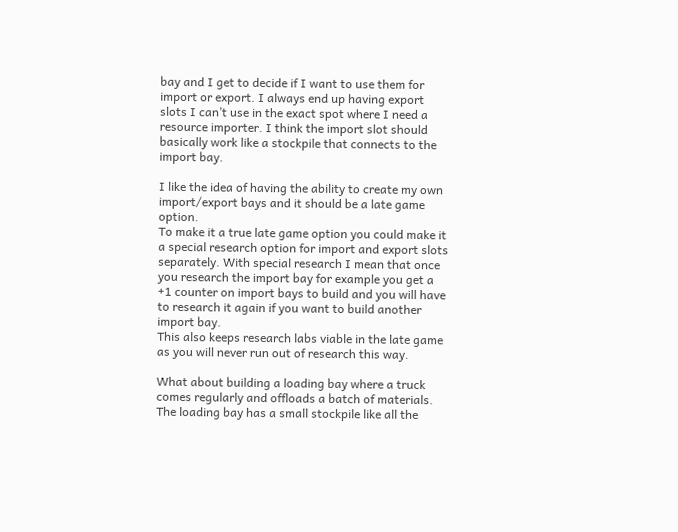bay and I get to decide if I want to use them for import or export. I always end up having export slots I can’t use in the exact spot where I need a resource importer. I think the import slot should basically work like a stockpile that connects to the import bay.

I like the idea of having the ability to create my own import/export bays and it should be a late game option.
To make it a true late game option you could make it a special research option for import and export slots separately. With special research I mean that once you research the import bay for example you get a +1 counter on import bays to build and you will have to research it again if you want to build another import bay.
This also keeps research labs viable in the late game as you will never run out of research this way.

What about building a loading bay where a truck comes regularly and offloads a batch of materials. The loading bay has a small stockpile like all the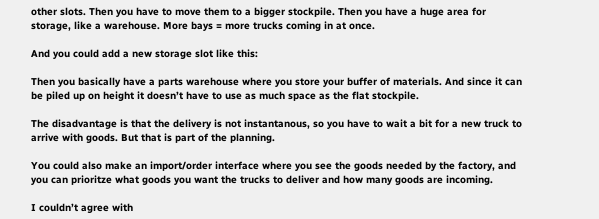other slots. Then you have to move them to a bigger stockpile. Then you have a huge area for storage, like a warehouse. More bays = more trucks coming in at once.

And you could add a new storage slot like this:

Then you basically have a parts warehouse where you store your buffer of materials. And since it can be piled up on height it doesn’t have to use as much space as the flat stockpile.

The disadvantage is that the delivery is not instantanous, so you have to wait a bit for a new truck to arrive with goods. But that is part of the planning.

You could also make an import/order interface where you see the goods needed by the factory, and you can prioritze what goods you want the trucks to deliver and how many goods are incoming.

I couldn’t agree with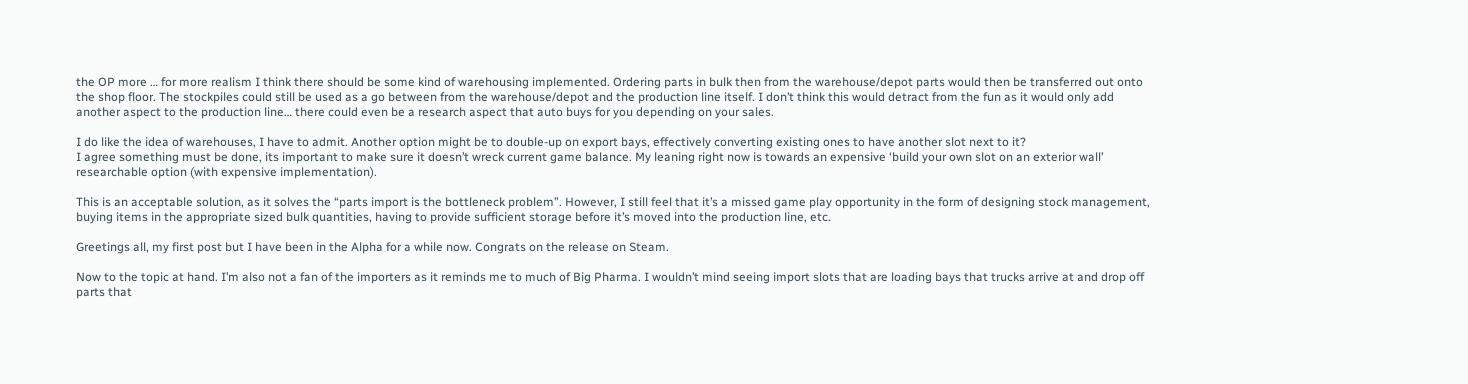the OP more … for more realism I think there should be some kind of warehousing implemented. Ordering parts in bulk then from the warehouse/depot parts would then be transferred out onto the shop floor. The stockpiles could still be used as a go between from the warehouse/depot and the production line itself. I don’t think this would detract from the fun as it would only add another aspect to the production line… there could even be a research aspect that auto buys for you depending on your sales.

I do like the idea of warehouses, I have to admit. Another option might be to double-up on export bays, effectively converting existing ones to have another slot next to it?
I agree something must be done, its important to make sure it doesn’t wreck current game balance. My leaning right now is towards an expensive ‘build your own slot on an exterior wall’ researchable option (with expensive implementation).

This is an acceptable solution, as it solves the “parts import is the bottleneck problem”. However, I still feel that it’s a missed game play opportunity in the form of designing stock management, buying items in the appropriate sized bulk quantities, having to provide sufficient storage before it’s moved into the production line, etc.

Greetings all, my first post but I have been in the Alpha for a while now. Congrats on the release on Steam.

Now to the topic at hand. I’m also not a fan of the importers as it reminds me to much of Big Pharma. I wouldn’t mind seeing import slots that are loading bays that trucks arrive at and drop off parts that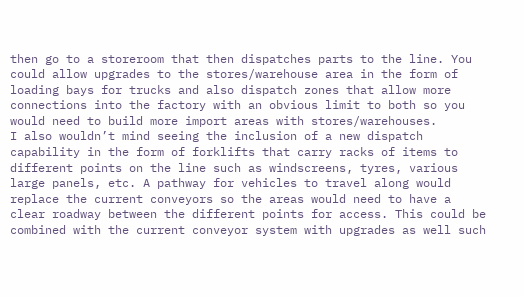then go to a storeroom that then dispatches parts to the line. You could allow upgrades to the stores/warehouse area in the form of loading bays for trucks and also dispatch zones that allow more connections into the factory with an obvious limit to both so you would need to build more import areas with stores/warehouses.
I also wouldn’t mind seeing the inclusion of a new dispatch capability in the form of forklifts that carry racks of items to different points on the line such as windscreens, tyres, various large panels, etc. A pathway for vehicles to travel along would replace the current conveyors so the areas would need to have a clear roadway between the different points for access. This could be combined with the current conveyor system with upgrades as well such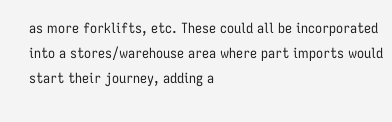as more forklifts, etc. These could all be incorporated into a stores/warehouse area where part imports would start their journey, adding a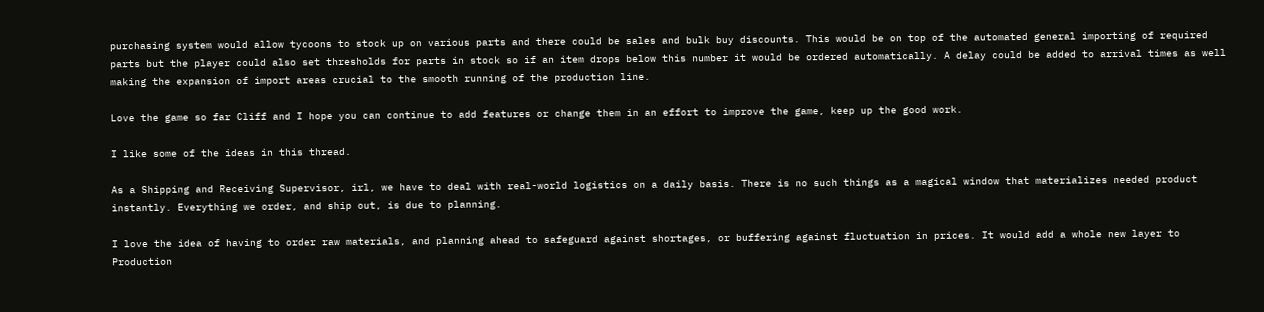purchasing system would allow tycoons to stock up on various parts and there could be sales and bulk buy discounts. This would be on top of the automated general importing of required parts but the player could also set thresholds for parts in stock so if an item drops below this number it would be ordered automatically. A delay could be added to arrival times as well making the expansion of import areas crucial to the smooth running of the production line.

Love the game so far Cliff and I hope you can continue to add features or change them in an effort to improve the game, keep up the good work.

I like some of the ideas in this thread.

As a Shipping and Receiving Supervisor, irl, we have to deal with real-world logistics on a daily basis. There is no such things as a magical window that materializes needed product instantly. Everything we order, and ship out, is due to planning.

I love the idea of having to order raw materials, and planning ahead to safeguard against shortages, or buffering against fluctuation in prices. It would add a whole new layer to Production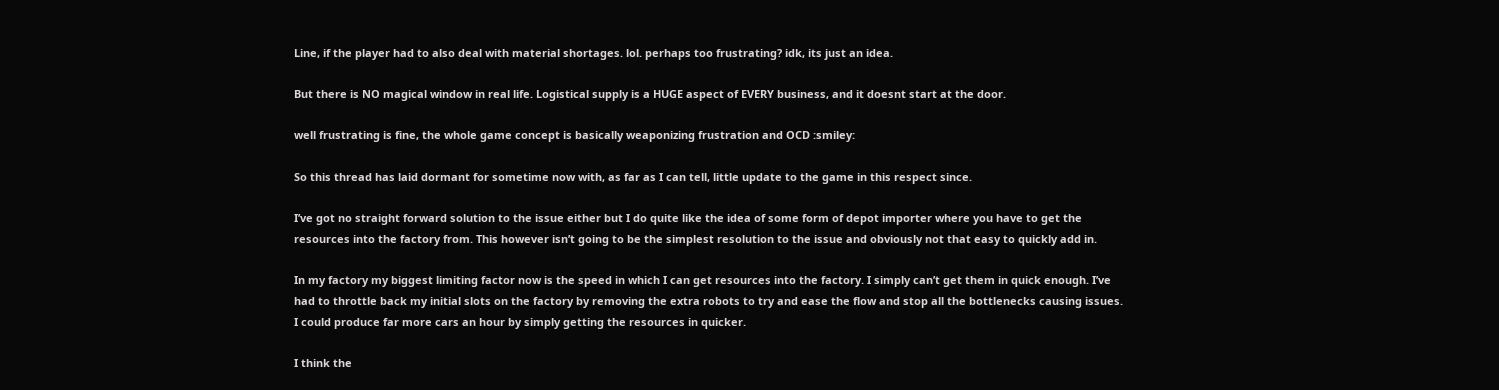Line, if the player had to also deal with material shortages. lol. perhaps too frustrating? idk, its just an idea.

But there is NO magical window in real life. Logistical supply is a HUGE aspect of EVERY business, and it doesnt start at the door.

well frustrating is fine, the whole game concept is basically weaponizing frustration and OCD :smiley:

So this thread has laid dormant for sometime now with, as far as I can tell, little update to the game in this respect since.

I’ve got no straight forward solution to the issue either but I do quite like the idea of some form of depot importer where you have to get the resources into the factory from. This however isn’t going to be the simplest resolution to the issue and obviously not that easy to quickly add in.

In my factory my biggest limiting factor now is the speed in which I can get resources into the factory. I simply can’t get them in quick enough. I’ve had to throttle back my initial slots on the factory by removing the extra robots to try and ease the flow and stop all the bottlenecks causing issues. I could produce far more cars an hour by simply getting the resources in quicker.

I think the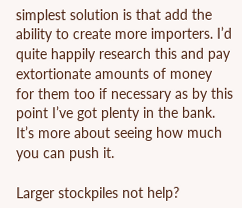simplest solution is that add the ability to create more importers. I’d quite happily research this and pay extortionate amounts of money for them too if necessary as by this point I’ve got plenty in the bank. It’s more about seeing how much you can push it.

Larger stockpiles not help?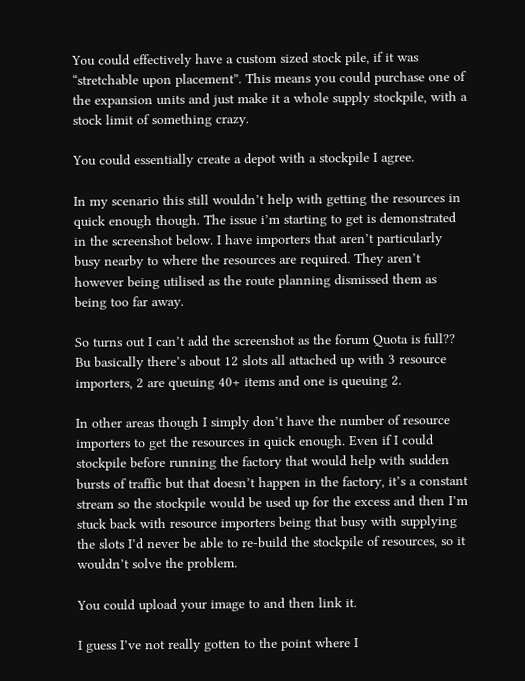You could effectively have a custom sized stock pile, if it was “stretchable upon placement”. This means you could purchase one of the expansion units and just make it a whole supply stockpile, with a stock limit of something crazy.

You could essentially create a depot with a stockpile I agree.

In my scenario this still wouldn’t help with getting the resources in quick enough though. The issue i’m starting to get is demonstrated in the screenshot below. I have importers that aren’t particularly busy nearby to where the resources are required. They aren’t however being utilised as the route planning dismissed them as being too far away.

So turns out I can’t add the screenshot as the forum Quota is full?? Bu basically there’s about 12 slots all attached up with 3 resource importers, 2 are queuing 40+ items and one is queuing 2.

In other areas though I simply don’t have the number of resource importers to get the resources in quick enough. Even if I could stockpile before running the factory that would help with sudden bursts of traffic but that doesn’t happen in the factory, it’s a constant stream so the stockpile would be used up for the excess and then I’m stuck back with resource importers being that busy with supplying the slots I’d never be able to re-build the stockpile of resources, so it wouldn’t solve the problem.

You could upload your image to and then link it.

I guess I’ve not really gotten to the point where I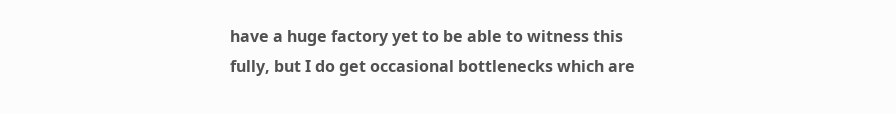have a huge factory yet to be able to witness this fully, but I do get occasional bottlenecks which are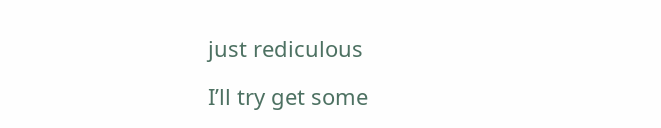just rediculous

I’ll try get some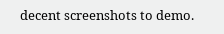decent screenshots to demo.